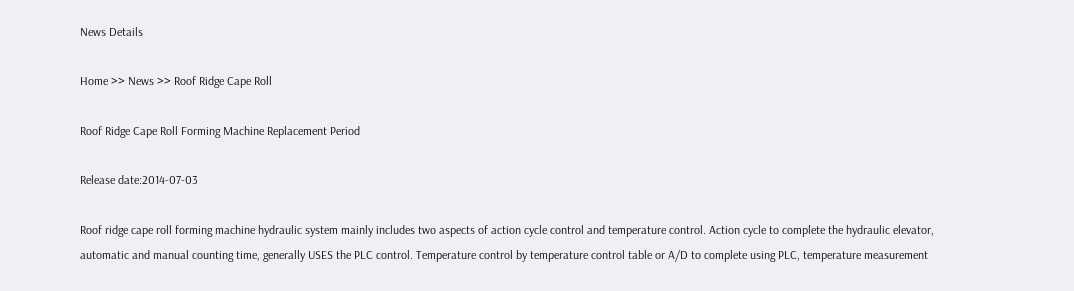News Details

Home >> News >> Roof Ridge Cape Roll

Roof Ridge Cape Roll Forming Machine Replacement Period

Release date:2014-07-03

Roof ridge cape roll forming machine hydraulic system mainly includes two aspects of action cycle control and temperature control. Action cycle to complete the hydraulic elevator, automatic and manual counting time, generally USES the PLC control. Temperature control by temperature control table or A/D to complete using PLC, temperature measurement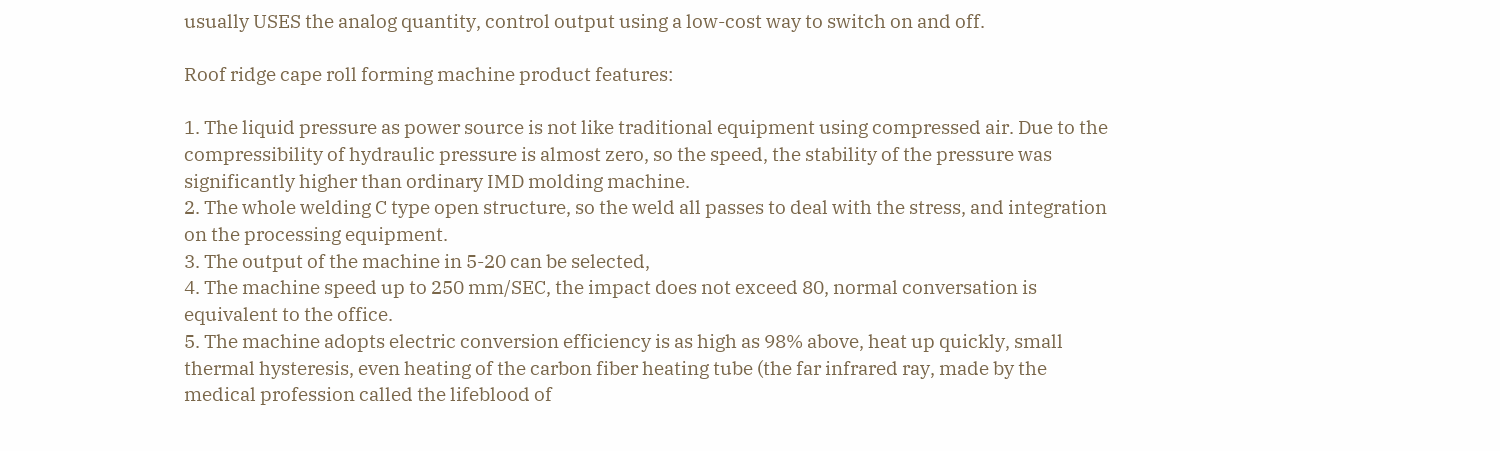usually USES the analog quantity, control output using a low-cost way to switch on and off.

Roof ridge cape roll forming machine product features:

1. The liquid pressure as power source is not like traditional equipment using compressed air. Due to the compressibility of hydraulic pressure is almost zero, so the speed, the stability of the pressure was significantly higher than ordinary IMD molding machine.
2. The whole welding C type open structure, so the weld all passes to deal with the stress, and integration on the processing equipment.
3. The output of the machine in 5-20 can be selected,
4. The machine speed up to 250 mm/SEC, the impact does not exceed 80, normal conversation is equivalent to the office.
5. The machine adopts electric conversion efficiency is as high as 98% above, heat up quickly, small thermal hysteresis, even heating of the carbon fiber heating tube (the far infrared ray, made by the medical profession called the lifeblood of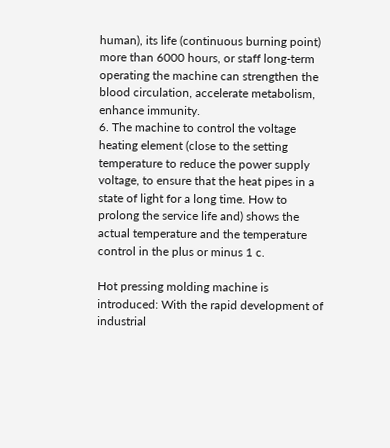human), its life (continuous burning point) more than 6000 hours, or staff long-term operating the machine can strengthen the blood circulation, accelerate metabolism, enhance immunity.
6. The machine to control the voltage heating element (close to the setting temperature to reduce the power supply voltage, to ensure that the heat pipes in a state of light for a long time. How to prolong the service life and) shows the actual temperature and the temperature control in the plus or minus 1 c.

Hot pressing molding machine is introduced: With the rapid development of industrial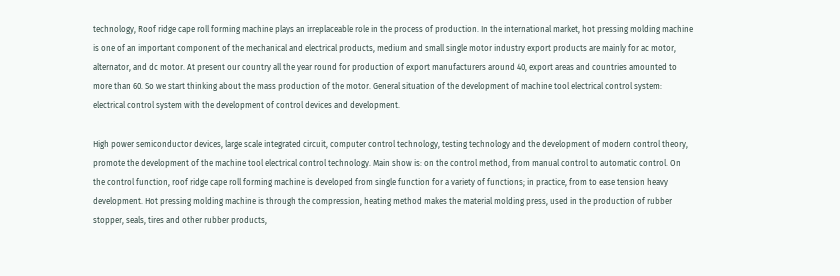technology, Roof ridge cape roll forming machine plays an irreplaceable role in the process of production. In the international market, hot pressing molding machine is one of an important component of the mechanical and electrical products, medium and small single motor industry export products are mainly for ac motor, alternator, and dc motor. At present our country all the year round for production of export manufacturers around 40, export areas and countries amounted to more than 60. So we start thinking about the mass production of the motor. General situation of the development of machine tool electrical control system: electrical control system with the development of control devices and development.

High power semiconductor devices, large scale integrated circuit, computer control technology, testing technology and the development of modern control theory, promote the development of the machine tool electrical control technology. Main show is: on the control method, from manual control to automatic control. On the control function, roof ridge cape roll forming machine is developed from single function for a variety of functions; in practice, from to ease tension heavy development. Hot pressing molding machine is through the compression, heating method makes the material molding press, used in the production of rubber stopper, seals, tires and other rubber products,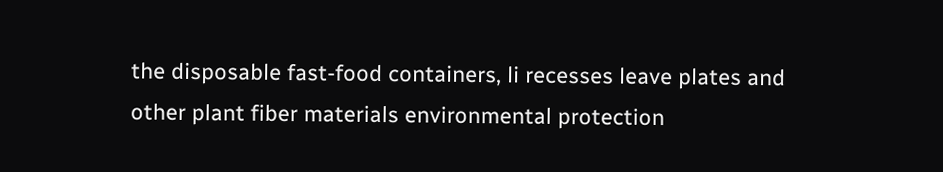the disposable fast-food containers, li recesses leave plates and other plant fiber materials environmental protection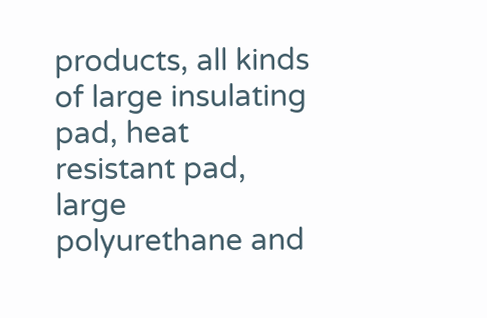products, all kinds of large insulating pad, heat resistant pad, large polyurethane and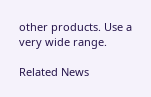other products. Use a very wide range.

Related News